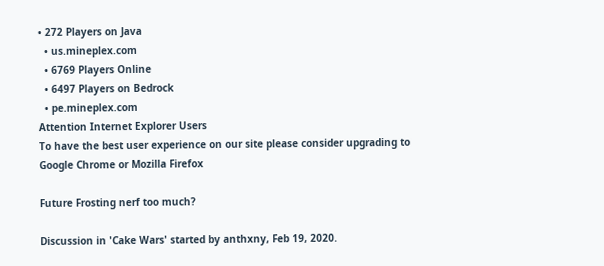• 272 Players on Java
  • us.mineplex.com
  • 6769 Players Online
  • 6497 Players on Bedrock
  • pe.mineplex.com
Attention Internet Explorer Users
To have the best user experience on our site please consider upgrading to Google Chrome or Mozilla Firefox

Future Frosting nerf too much?

Discussion in 'Cake Wars' started by anthxny, Feb 19, 2020.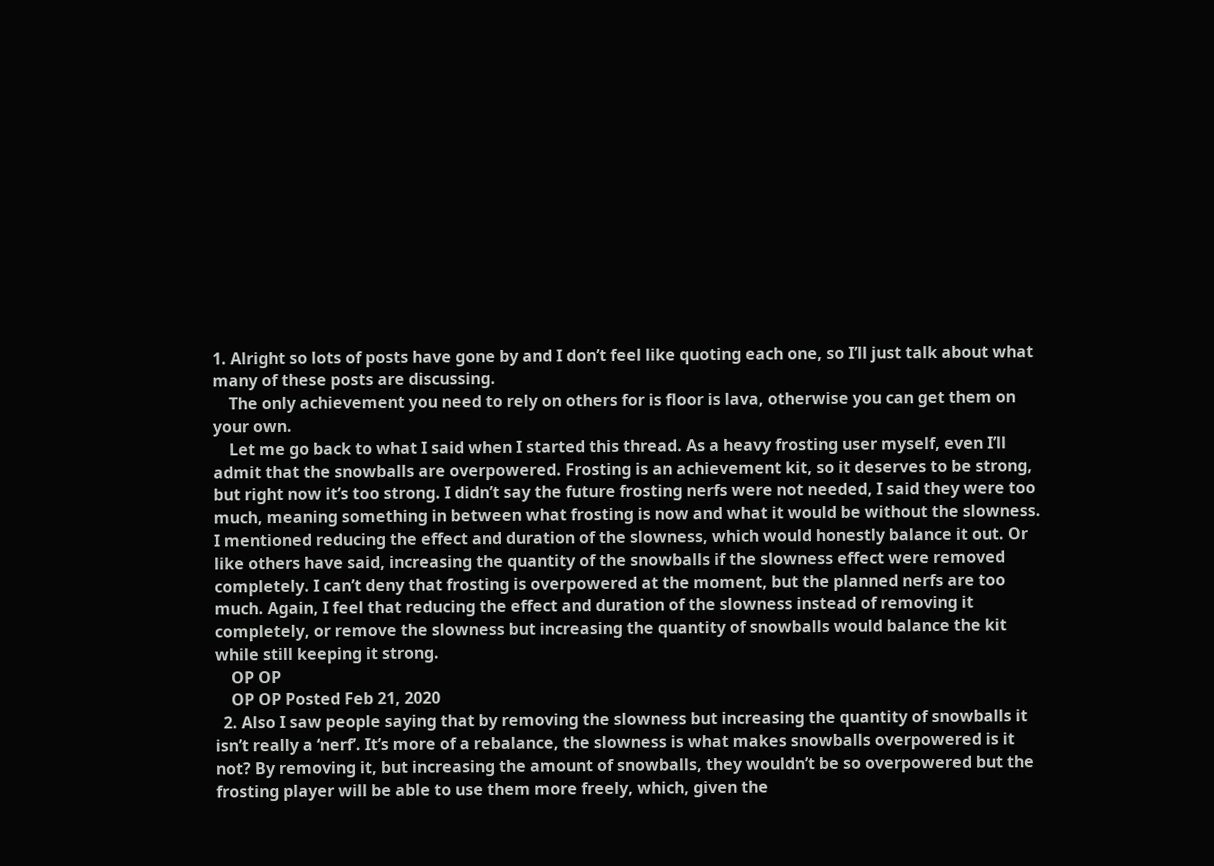1. Alright so lots of posts have gone by and I don’t feel like quoting each one, so I’ll just talk about what many of these posts are discussing.
    The only achievement you need to rely on others for is floor is lava, otherwise you can get them on your own.
    Let me go back to what I said when I started this thread. As a heavy frosting user myself, even I’ll admit that the snowballs are overpowered. Frosting is an achievement kit, so it deserves to be strong, but right now it’s too strong. I didn’t say the future frosting nerfs were not needed, I said they were too much, meaning something in between what frosting is now and what it would be without the slowness. I mentioned reducing the effect and duration of the slowness, which would honestly balance it out. Or like others have said, increasing the quantity of the snowballs if the slowness effect were removed completely. I can’t deny that frosting is overpowered at the moment, but the planned nerfs are too much. Again, I feel that reducing the effect and duration of the slowness instead of removing it completely, or remove the slowness but increasing the quantity of snowballs would balance the kit while still keeping it strong.
    OP OP
    OP OP Posted Feb 21, 2020
  2. Also I saw people saying that by removing the slowness but increasing the quantity of snowballs it isn’t really a ‘nerf’. It’s more of a rebalance, the slowness is what makes snowballs overpowered is it not? By removing it, but increasing the amount of snowballs, they wouldn’t be so overpowered but the frosting player will be able to use them more freely, which, given the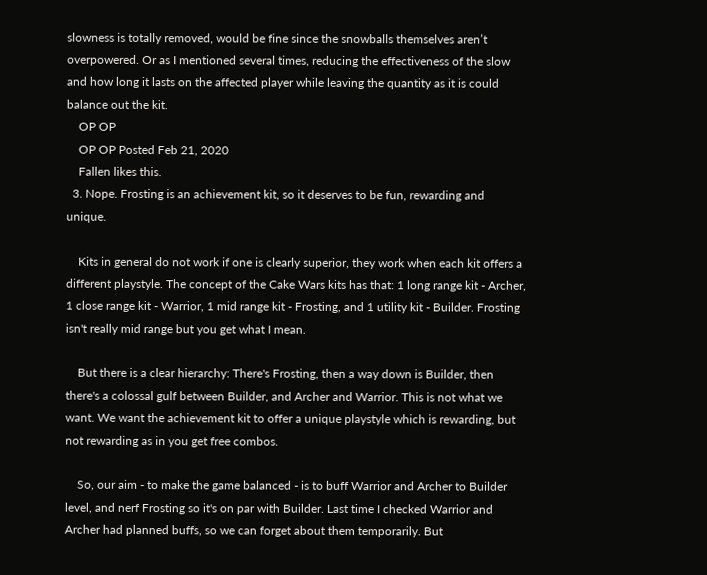slowness is totally removed, would be fine since the snowballs themselves aren’t overpowered. Or as I mentioned several times, reducing the effectiveness of the slow and how long it lasts on the affected player while leaving the quantity as it is could balance out the kit.
    OP OP
    OP OP Posted Feb 21, 2020
    Fallen likes this.
  3. Nope. Frosting is an achievement kit, so it deserves to be fun, rewarding and unique.

    Kits in general do not work if one is clearly superior, they work when each kit offers a different playstyle. The concept of the Cake Wars kits has that: 1 long range kit - Archer, 1 close range kit - Warrior, 1 mid range kit - Frosting, and 1 utility kit - Builder. Frosting isn't really mid range but you get what I mean.

    But there is a clear hierarchy: There's Frosting, then a way down is Builder, then there's a colossal gulf between Builder, and Archer and Warrior. This is not what we want. We want the achievement kit to offer a unique playstyle which is rewarding, but not rewarding as in you get free combos.

    So, our aim - to make the game balanced - is to buff Warrior and Archer to Builder level, and nerf Frosting so it's on par with Builder. Last time I checked Warrior and Archer had planned buffs, so we can forget about them temporarily. But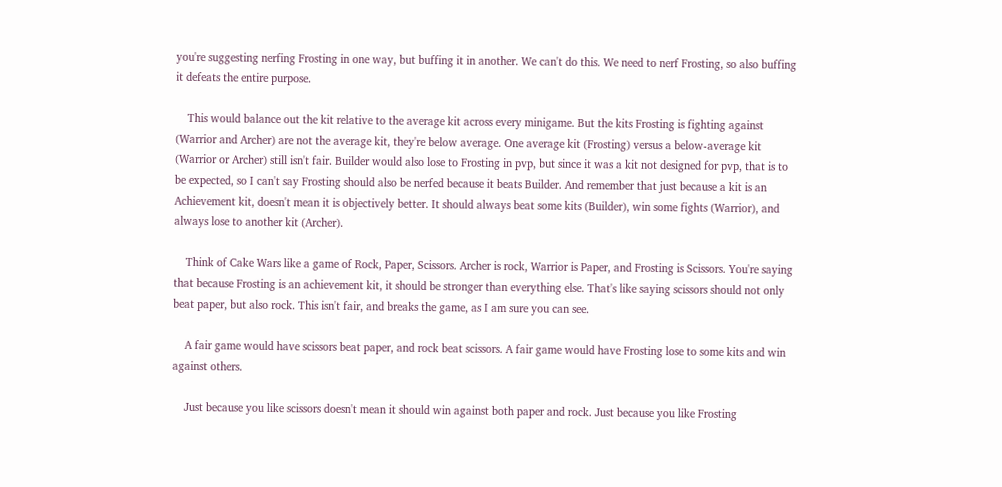you're suggesting nerfing Frosting in one way, but buffing it in another. We can't do this. We need to nerf Frosting, so also buffing it defeats the entire purpose.

    This would balance out the kit relative to the average kit across every minigame. But the kits Frosting is fighting against (Warrior and Archer) are not the average kit, they're below average. One average kit (Frosting) versus a below-average kit (Warrior or Archer) still isn't fair. Builder would also lose to Frosting in pvp, but since it was a kit not designed for pvp, that is to be expected, so I can't say Frosting should also be nerfed because it beats Builder. And remember that just because a kit is an Achievement kit, doesn't mean it is objectively better. It should always beat some kits (Builder), win some fights (Warrior), and always lose to another kit (Archer).

    Think of Cake Wars like a game of Rock, Paper, Scissors. Archer is rock, Warrior is Paper, and Frosting is Scissors. You're saying that because Frosting is an achievement kit, it should be stronger than everything else. That's like saying scissors should not only beat paper, but also rock. This isn't fair, and breaks the game, as I am sure you can see.

    A fair game would have scissors beat paper, and rock beat scissors. A fair game would have Frosting lose to some kits and win against others.

    Just because you like scissors doesn't mean it should win against both paper and rock. Just because you like Frosting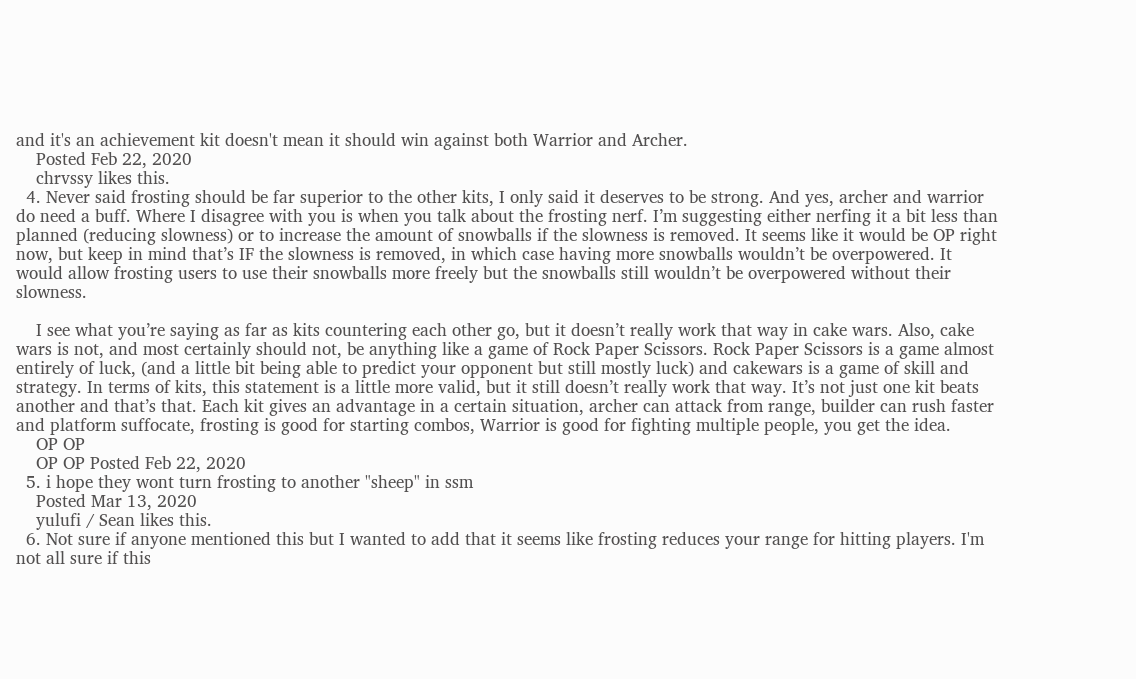and it's an achievement kit doesn't mean it should win against both Warrior and Archer.
    Posted Feb 22, 2020
    chrvssy likes this.
  4. Never said frosting should be far superior to the other kits, I only said it deserves to be strong. And yes, archer and warrior do need a buff. Where I disagree with you is when you talk about the frosting nerf. I’m suggesting either nerfing it a bit less than planned (reducing slowness) or to increase the amount of snowballs if the slowness is removed. It seems like it would be OP right now, but keep in mind that’s IF the slowness is removed, in which case having more snowballs wouldn’t be overpowered. It would allow frosting users to use their snowballs more freely but the snowballs still wouldn’t be overpowered without their slowness.

    I see what you’re saying as far as kits countering each other go, but it doesn’t really work that way in cake wars. Also, cake wars is not, and most certainly should not, be anything like a game of Rock Paper Scissors. Rock Paper Scissors is a game almost entirely of luck, (and a little bit being able to predict your opponent but still mostly luck) and cakewars is a game of skill and strategy. In terms of kits, this statement is a little more valid, but it still doesn’t really work that way. It’s not just one kit beats another and that’s that. Each kit gives an advantage in a certain situation, archer can attack from range, builder can rush faster and platform suffocate, frosting is good for starting combos, Warrior is good for fighting multiple people, you get the idea.
    OP OP
    OP OP Posted Feb 22, 2020
  5. i hope they wont turn frosting to another "sheep" in ssm
    Posted Mar 13, 2020
    yulufi / Sean likes this.
  6. Not sure if anyone mentioned this but I wanted to add that it seems like frosting reduces your range for hitting players. I'm not all sure if this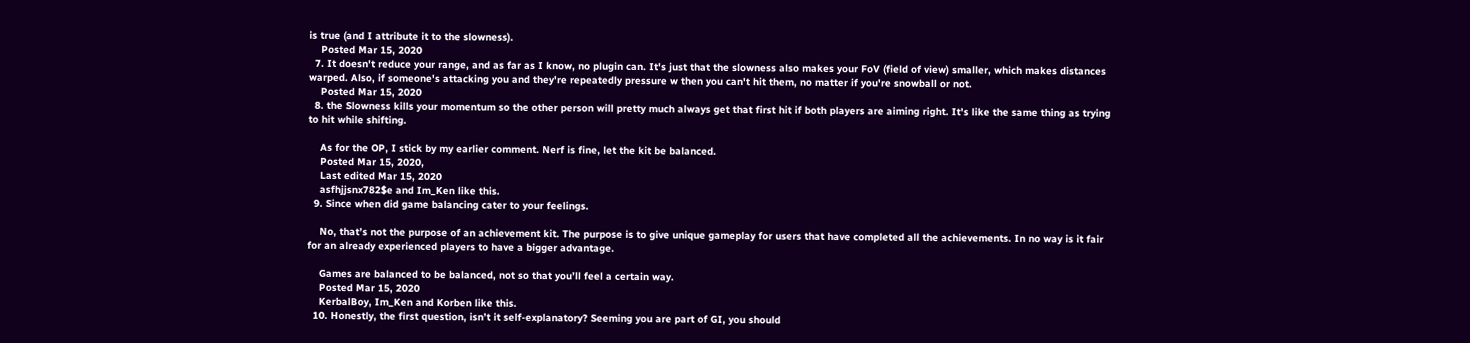is true (and I attribute it to the slowness).
    Posted Mar 15, 2020
  7. It doesn't reduce your range, and as far as I know, no plugin can. It's just that the slowness also makes your FoV (field of view) smaller, which makes distances warped. Also, if someone's attacking you and they're repeatedly pressure w then you can't hit them, no matter if you're snowball or not.
    Posted Mar 15, 2020
  8. the Slowness kills your momentum so the other person will pretty much always get that first hit if both players are aiming right. It's like the same thing as trying to hit while shifting.

    As for the OP, I stick by my earlier comment. Nerf is fine, let the kit be balanced.
    Posted Mar 15, 2020,
    Last edited Mar 15, 2020
    asfhjjsnx782$e and Im_Ken like this.
  9. Since when did game balancing cater to your feelings.

    No, that’s not the purpose of an achievement kit. The purpose is to give unique gameplay for users that have completed all the achievements. In no way is it fair for an already experienced players to have a bigger advantage.

    Games are balanced to be balanced, not so that you’ll feel a certain way.
    Posted Mar 15, 2020
    KerbalBoy, Im_Ken and Korben like this.
  10. Honestly, the first question, isn’t it self-explanatory? Seeming you are part of GI, you should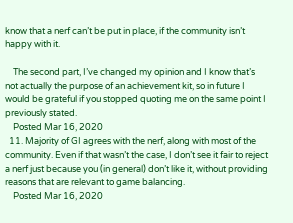know that a nerf can’t be put in place, if the community isn’t happy with it.

    The second part, I’ve changed my opinion and I know that’s not actually the purpose of an achievement kit, so in future I would be grateful if you stopped quoting me on the same point I previously stated.
    Posted Mar 16, 2020
  11. Majority of GI agrees with the nerf, along with most of the community. Even if that wasn’t the case, I don’t see it fair to reject a nerf just because you (in general) don’t like it, without providing reasons that are relevant to game balancing.
    Posted Mar 16, 2020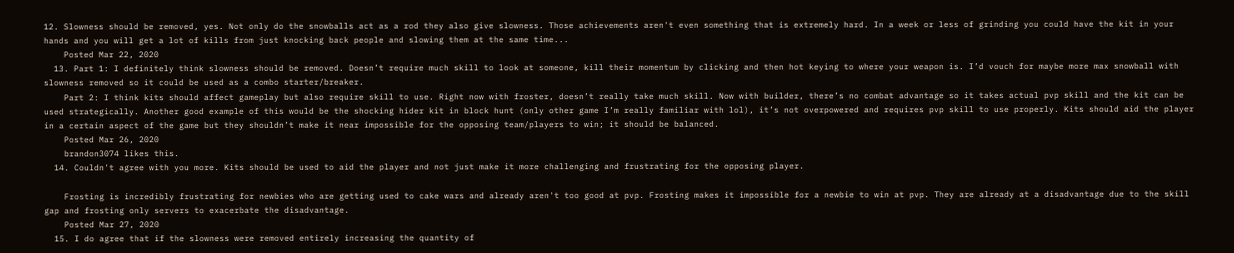12. Slowness should be removed, yes. Not only do the snowballs act as a rod they also give slowness. Those achievements aren't even something that is extremely hard. In a week or less of grinding you could have the kit in your hands and you will get a lot of kills from just knocking back people and slowing them at the same time...
    Posted Mar 22, 2020
  13. Part 1: I definitely think slowness should be removed. Doesn’t require much skill to look at someone, kill their momentum by clicking and then hot keying to where your weapon is. I’d vouch for maybe more max snowball with slowness removed so it could be used as a combo starter/breaker.
    Part 2: I think kits should affect gameplay but also require skill to use. Right now with froster, doesn’t really take much skill. Now with builder, there’s no combat advantage so it takes actual pvp skill and the kit can be used strategically. Another good example of this would be the shocking hider kit in block hunt (only other game I’m really familiar with lol), it’s not overpowered and requires pvp skill to use properly. Kits should aid the player in a certain aspect of the game but they shouldn’t make it near impossible for the opposing team/players to win; it should be balanced.
    Posted Mar 26, 2020
    brandon3074 likes this.
  14. Couldn't agree with you more. Kits should be used to aid the player and not just make it more challenging and frustrating for the opposing player.

    Frosting is incredibly frustrating for newbies who are getting used to cake wars and already aren't too good at pvp. Frosting makes it impossible for a newbie to win at pvp. They are already at a disadvantage due to the skill gap and frosting only servers to exacerbate the disadvantage.
    Posted Mar 27, 2020
  15. I do agree that if the slowness were removed entirely increasing the quantity of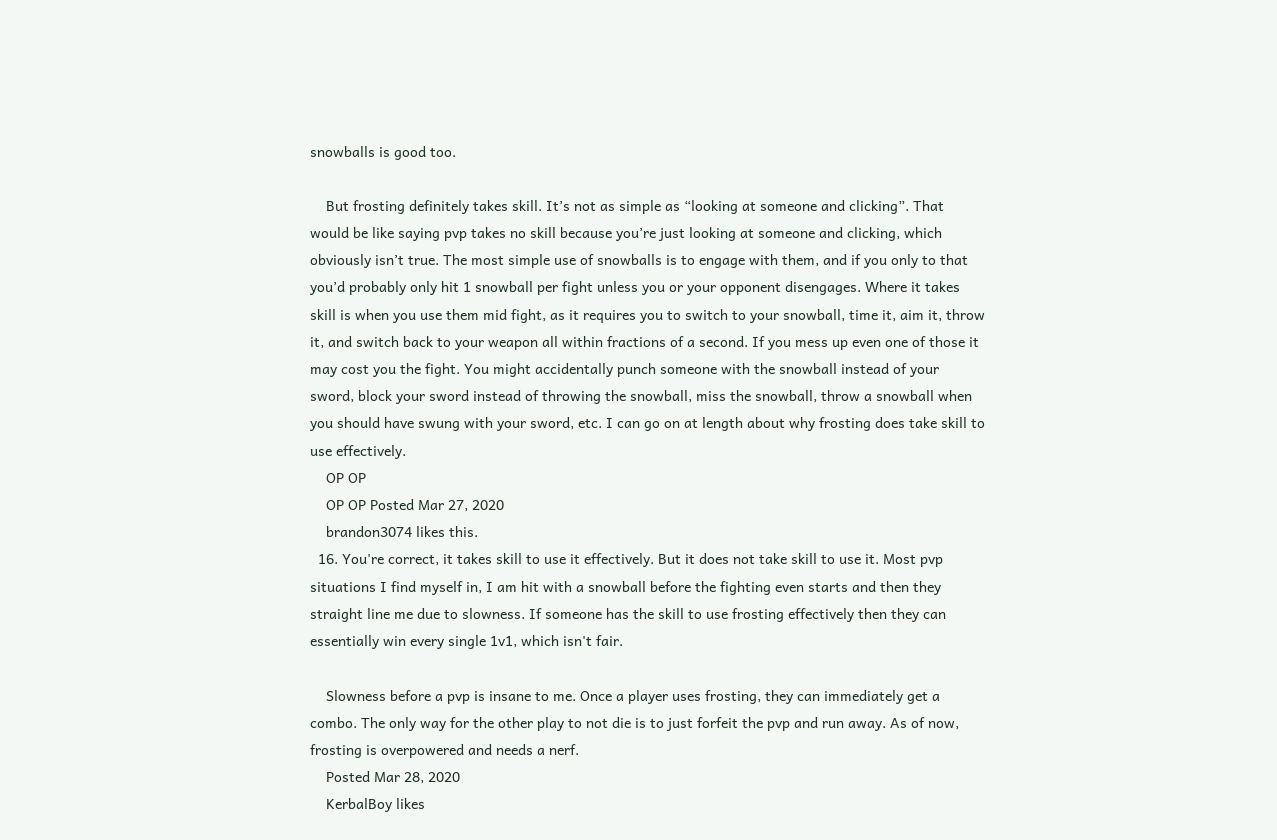snowballs is good too.

    But frosting definitely takes skill. It’s not as simple as “looking at someone and clicking”. That would be like saying pvp takes no skill because you’re just looking at someone and clicking, which obviously isn’t true. The most simple use of snowballs is to engage with them, and if you only to that you’d probably only hit 1 snowball per fight unless you or your opponent disengages. Where it takes skill is when you use them mid fight, as it requires you to switch to your snowball, time it, aim it, throw it, and switch back to your weapon all within fractions of a second. If you mess up even one of those it may cost you the fight. You might accidentally punch someone with the snowball instead of your sword, block your sword instead of throwing the snowball, miss the snowball, throw a snowball when you should have swung with your sword, etc. I can go on at length about why frosting does take skill to use effectively.
    OP OP
    OP OP Posted Mar 27, 2020
    brandon3074 likes this.
  16. You're correct, it takes skill to use it effectively. But it does not take skill to use it. Most pvp situations I find myself in, I am hit with a snowball before the fighting even starts and then they straight line me due to slowness. If someone has the skill to use frosting effectively then they can essentially win every single 1v1, which isn't fair.

    Slowness before a pvp is insane to me. Once a player uses frosting, they can immediately get a combo. The only way for the other play to not die is to just forfeit the pvp and run away. As of now, frosting is overpowered and needs a nerf.
    Posted Mar 28, 2020
    KerbalBoy likes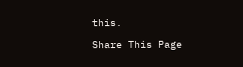this.

Share This Page